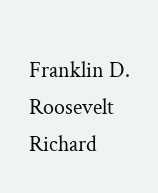Franklin D. Roosevelt Richard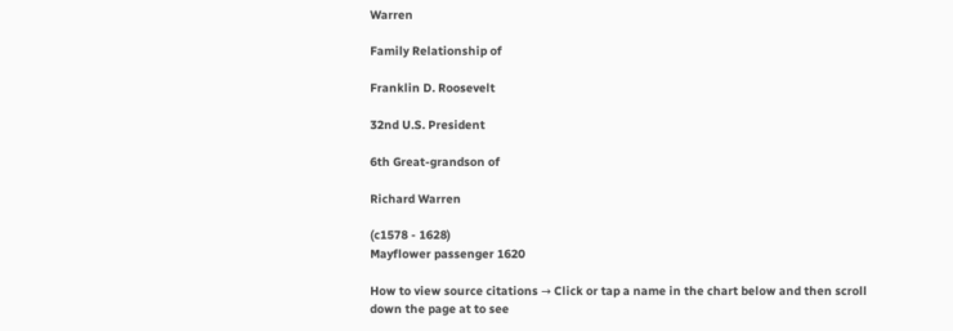Warren

Family Relationship of

Franklin D. Roosevelt

32nd U.S. President

6th Great-grandson of

Richard Warren

(c1578 - 1628)
Mayflower passenger 1620

How to view source citations → Click or tap a name in the chart below and then scroll down the page at to see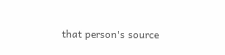that person's source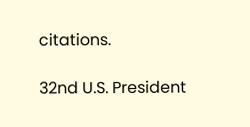citations.

32nd U.S. President